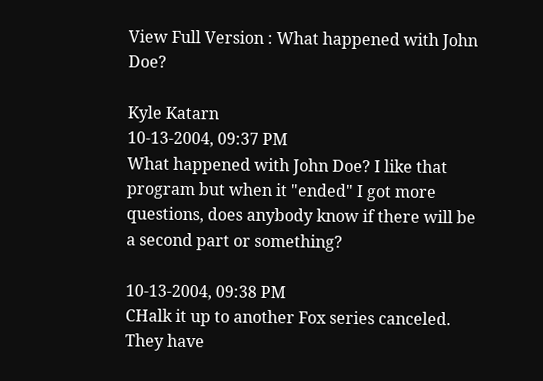View Full Version : What happened with John Doe?

Kyle Katarn
10-13-2004, 09:37 PM
What happened with John Doe? I like that program but when it "ended" I got more questions, does anybody know if there will be a second part or something?

10-13-2004, 09:38 PM
CHalk it up to another Fox series canceled. They have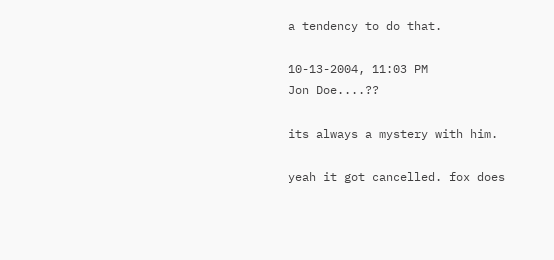a tendency to do that.

10-13-2004, 11:03 PM
Jon Doe....??

its always a mystery with him.

yeah it got cancelled. fox does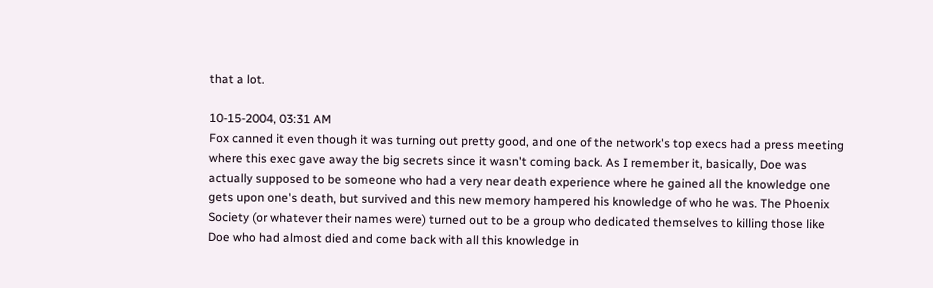that a lot.

10-15-2004, 03:31 AM
Fox canned it even though it was turning out pretty good, and one of the network's top execs had a press meeting where this exec gave away the big secrets since it wasn't coming back. As I remember it, basically, Doe was actually supposed to be someone who had a very near death experience where he gained all the knowledge one gets upon one's death, but survived and this new memory hampered his knowledge of who he was. The Phoenix Society (or whatever their names were) turned out to be a group who dedicated themselves to killing those like Doe who had almost died and come back with all this knowledge in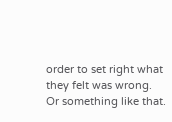order to set right what they felt was wrong. Or something like that.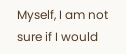Myself, I am not sure if I would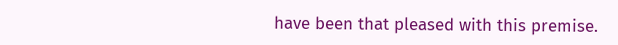have been that pleased with this premise.